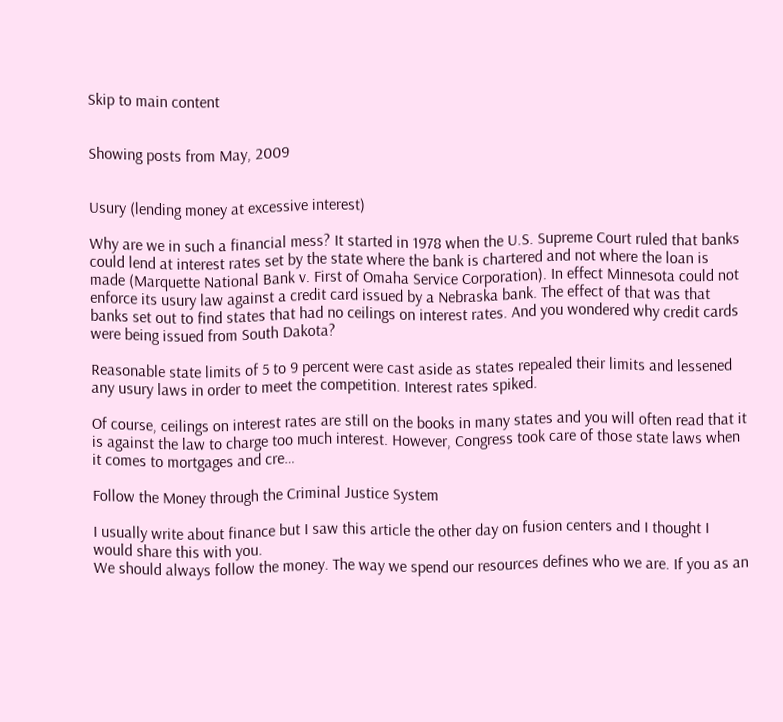Skip to main content


Showing posts from May, 2009


Usury (lending money at excessive interest)

Why are we in such a financial mess? It started in 1978 when the U.S. Supreme Court ruled that banks could lend at interest rates set by the state where the bank is chartered and not where the loan is made (Marquette National Bank v. First of Omaha Service Corporation). In effect Minnesota could not enforce its usury law against a credit card issued by a Nebraska bank. The effect of that was that banks set out to find states that had no ceilings on interest rates. And you wondered why credit cards were being issued from South Dakota?

Reasonable state limits of 5 to 9 percent were cast aside as states repealed their limits and lessened any usury laws in order to meet the competition. Interest rates spiked.

Of course, ceilings on interest rates are still on the books in many states and you will often read that it is against the law to charge too much interest. However, Congress took care of those state laws when it comes to mortgages and cre…

Follow the Money through the Criminal Justice System

I usually write about finance but I saw this article the other day on fusion centers and I thought I would share this with you.
We should always follow the money. The way we spend our resources defines who we are. If you as an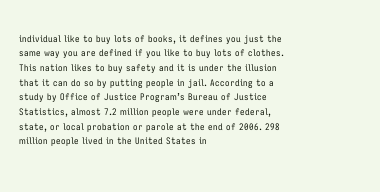individual like to buy lots of books, it defines you just the same way you are defined if you like to buy lots of clothes. This nation likes to buy safety and it is under the illusion that it can do so by putting people in jail. According to a study by Office of Justice Program’s Bureau of Justice Statistics, almost 7.2 million people were under federal, state, or local probation or parole at the end of 2006. 298 million people lived in the United States in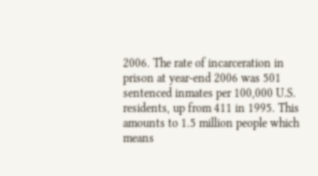2006. The rate of incarceration in prison at year-end 2006 was 501 sentenced inmates per 100,000 U.S. residents, up from 411 in 1995. This amounts to 1.5 million people which means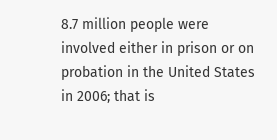8.7 million people were involved either in prison or on probation in the United States in 2006; that is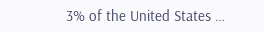3% of the United States …